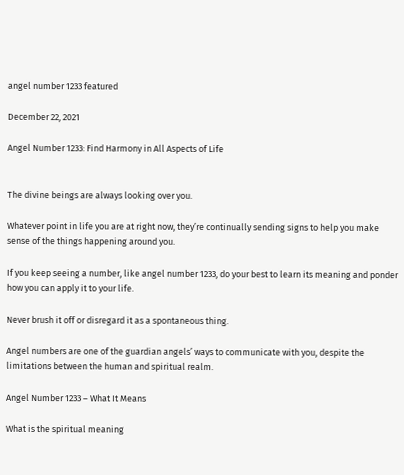angel number 1233 featured

December 22, 2021

Angel Number 1233: Find Harmony in All Aspects of Life


The divine beings are always looking over you.

Whatever point in life you are at right now, they’re continually sending signs to help you make sense of the things happening around you.

If you keep seeing a number, like angel number 1233, do your best to learn its meaning and ponder how you can apply it to your life.

Never brush it off or disregard it as a spontaneous thing.

Angel numbers are one of the guardian angels’ ways to communicate with you, despite the limitations between the human and spiritual realm.

Angel Number 1233 – What It Means

What is the spiritual meaning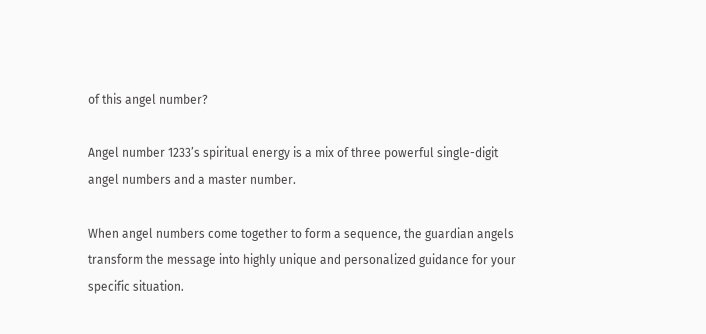of this angel number?

Angel number 1233’s spiritual energy is a mix of three powerful single-digit angel numbers and a master number.

When angel numbers come together to form a sequence, the guardian angels transform the message into highly unique and personalized guidance for your specific situation.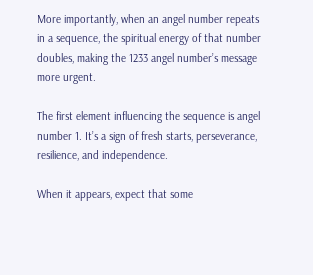More importantly, when an angel number repeats in a sequence, the spiritual energy of that number doubles, making the 1233 angel number’s message more urgent.

The first element influencing the sequence is angel number 1. It’s a sign of fresh starts, perseverance, resilience, and independence.

When it appears, expect that some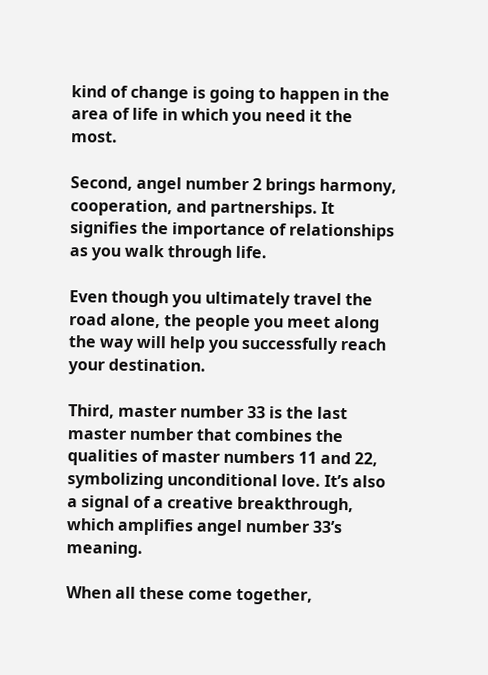kind of change is going to happen in the area of life in which you need it the most.

Second, angel number 2 brings harmony, cooperation, and partnerships. It signifies the importance of relationships as you walk through life.

Even though you ultimately travel the road alone, the people you meet along the way will help you successfully reach your destination.

Third, master number 33 is the last master number that combines the qualities of master numbers 11 and 22, symbolizing unconditional love. It’s also a signal of a creative breakthrough, which amplifies angel number 33’s meaning.

When all these come together,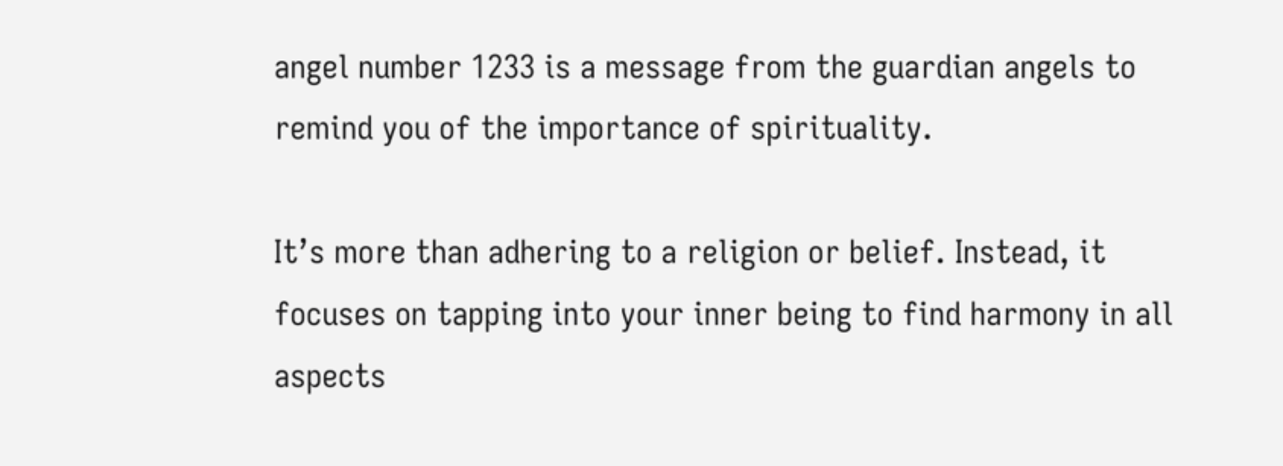angel number 1233 is a message from the guardian angels to remind you of the importance of spirituality.

It’s more than adhering to a religion or belief. Instead, it focuses on tapping into your inner being to find harmony in all aspects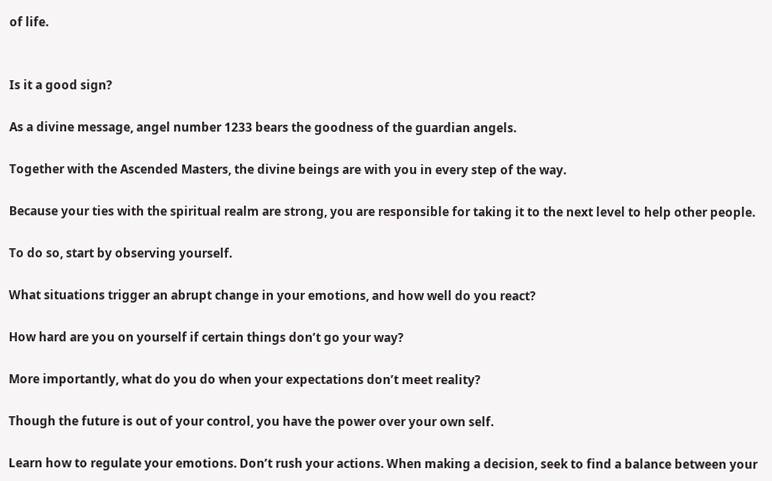of life.


Is it a good sign?

As a divine message, angel number 1233 bears the goodness of the guardian angels.

Together with the Ascended Masters, the divine beings are with you in every step of the way.

Because your ties with the spiritual realm are strong, you are responsible for taking it to the next level to help other people.

To do so, start by observing yourself.

What situations trigger an abrupt change in your emotions, and how well do you react?

How hard are you on yourself if certain things don’t go your way?

More importantly, what do you do when your expectations don’t meet reality?

Though the future is out of your control, you have the power over your own self.

Learn how to regulate your emotions. Don’t rush your actions. When making a decision, seek to find a balance between your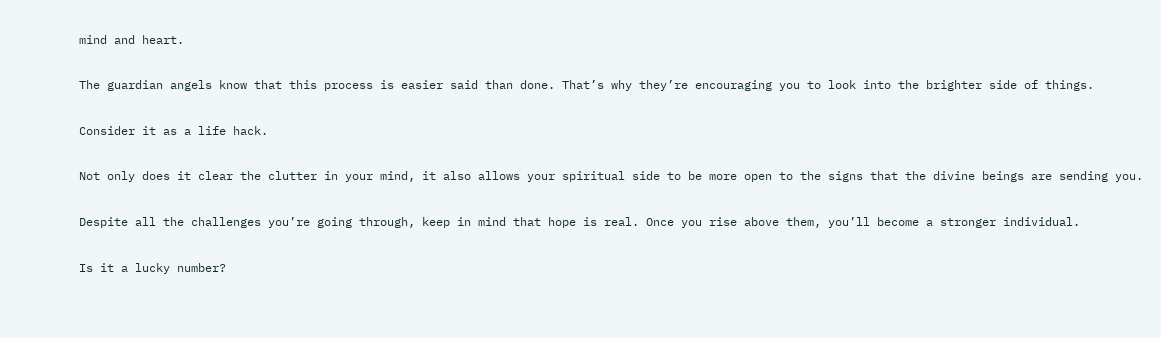mind and heart.

The guardian angels know that this process is easier said than done. That’s why they’re encouraging you to look into the brighter side of things.

Consider it as a life hack.

Not only does it clear the clutter in your mind, it also allows your spiritual side to be more open to the signs that the divine beings are sending you.

Despite all the challenges you’re going through, keep in mind that hope is real. Once you rise above them, you’ll become a stronger individual.

Is it a lucky number?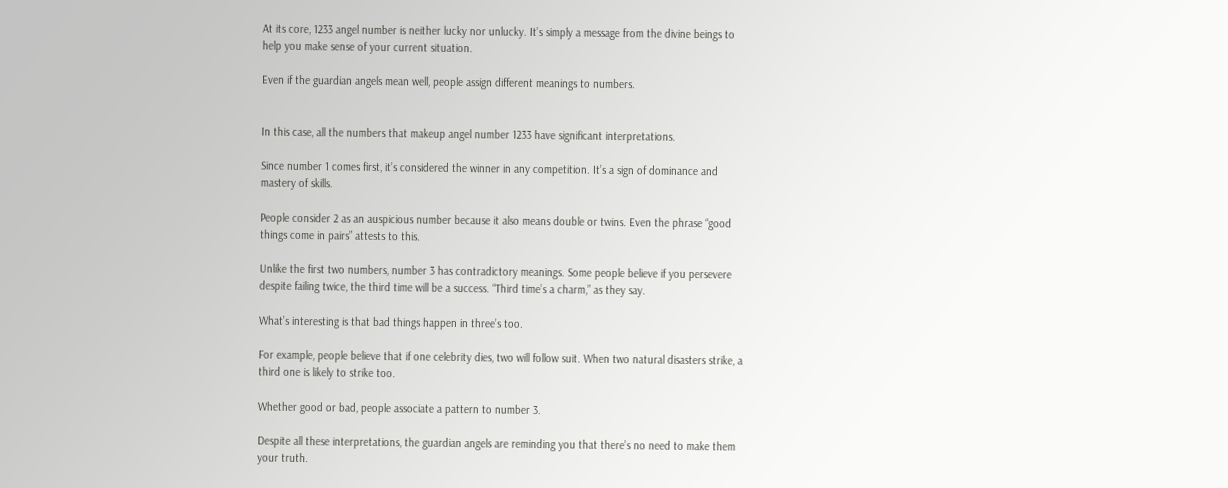At its core, 1233 angel number is neither lucky nor unlucky. It’s simply a message from the divine beings to help you make sense of your current situation.

Even if the guardian angels mean well, people assign different meanings to numbers.


In this case, all the numbers that makeup angel number 1233 have significant interpretations.

Since number 1 comes first, it’s considered the winner in any competition. It’s a sign of dominance and mastery of skills.

People consider 2 as an auspicious number because it also means double or twins. Even the phrase “good things come in pairs” attests to this.

Unlike the first two numbers, number 3 has contradictory meanings. Some people believe if you persevere despite failing twice, the third time will be a success. “Third time’s a charm,” as they say.

What’s interesting is that bad things happen in three’s too.

For example, people believe that if one celebrity dies, two will follow suit. When two natural disasters strike, a third one is likely to strike too.

Whether good or bad, people associate a pattern to number 3.

Despite all these interpretations, the guardian angels are reminding you that there’s no need to make them your truth.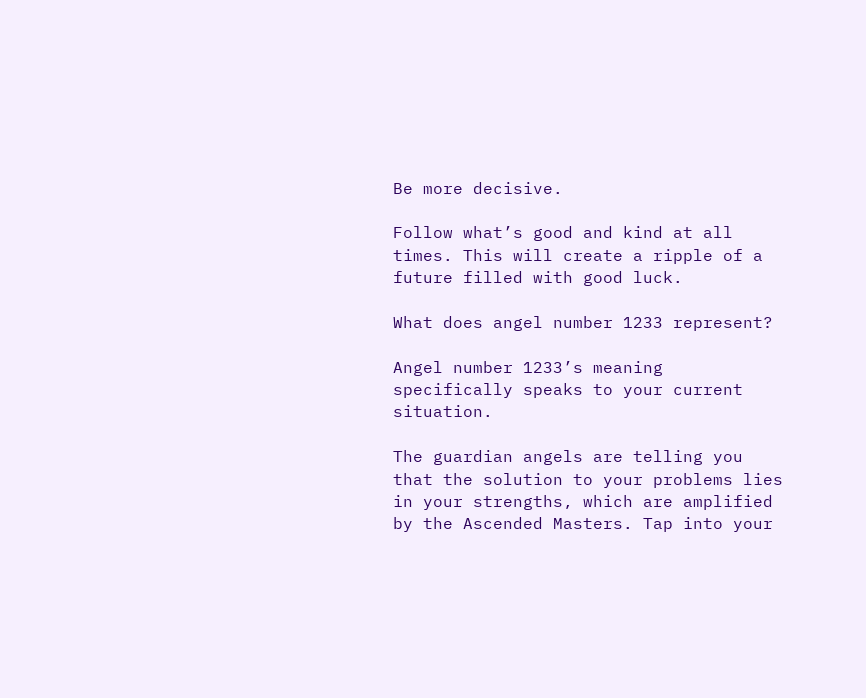Be more decisive.

Follow what’s good and kind at all times. This will create a ripple of a future filled with good luck.

What does angel number 1233 represent?

Angel number 1233’s meaning specifically speaks to your current situation.

The guardian angels are telling you that the solution to your problems lies in your strengths, which are amplified by the Ascended Masters. Tap into your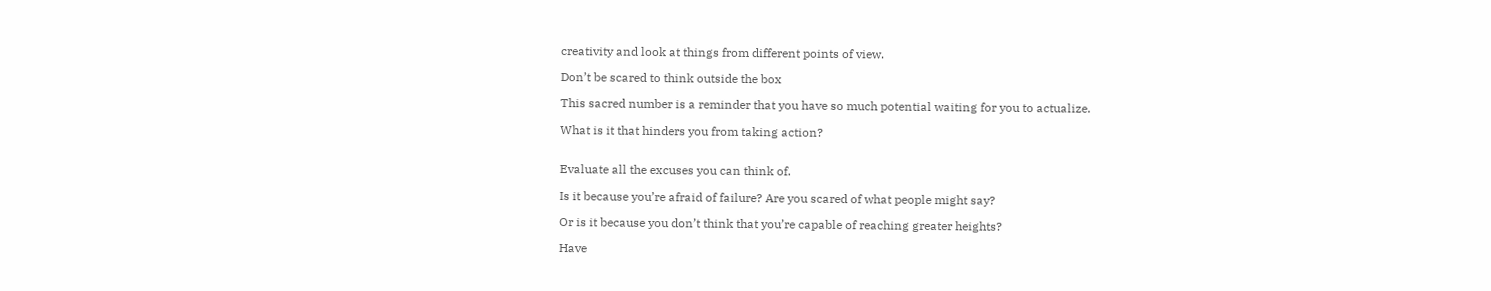creativity and look at things from different points of view.

Don’t be scared to think outside the box

This sacred number is a reminder that you have so much potential waiting for you to actualize.

What is it that hinders you from taking action?


Evaluate all the excuses you can think of.

Is it because you’re afraid of failure? Are you scared of what people might say?

Or is it because you don’t think that you’re capable of reaching greater heights?

Have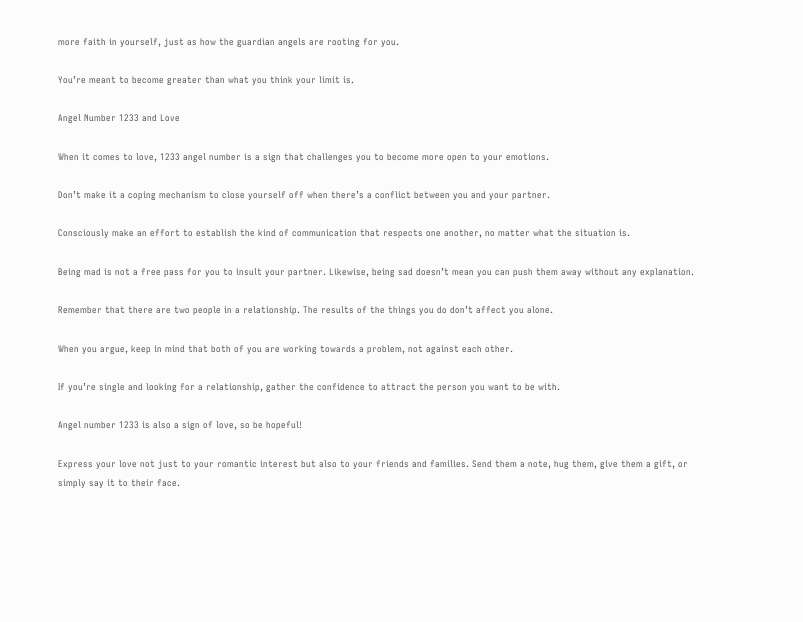more faith in yourself, just as how the guardian angels are rooting for you.

You’re meant to become greater than what you think your limit is.

Angel Number 1233 and Love

When it comes to love, 1233 angel number is a sign that challenges you to become more open to your emotions.

Don’t make it a coping mechanism to close yourself off when there’s a conflict between you and your partner.

Consciously make an effort to establish the kind of communication that respects one another, no matter what the situation is.

Being mad is not a free pass for you to insult your partner. Likewise, being sad doesn’t mean you can push them away without any explanation.

Remember that there are two people in a relationship. The results of the things you do don’t affect you alone.

When you argue, keep in mind that both of you are working towards a problem, not against each other.

If you’re single and looking for a relationship, gather the confidence to attract the person you want to be with.

Angel number 1233 is also a sign of love, so be hopeful!

Express your love not just to your romantic interest but also to your friends and families. Send them a note, hug them, give them a gift, or simply say it to their face.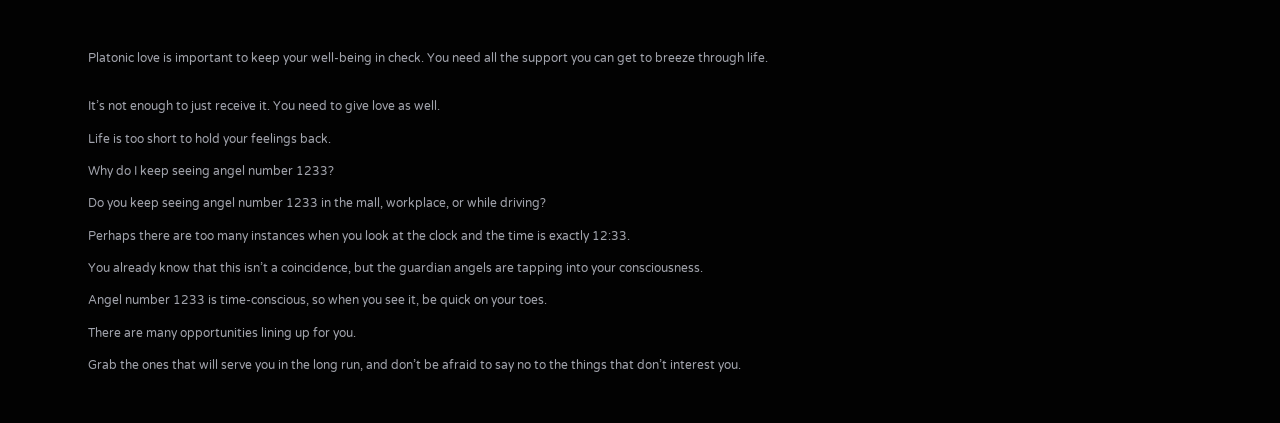Platonic love is important to keep your well-being in check. You need all the support you can get to breeze through life.


It’s not enough to just receive it. You need to give love as well.

Life is too short to hold your feelings back.

Why do I keep seeing angel number 1233?

Do you keep seeing angel number 1233 in the mall, workplace, or while driving?

Perhaps there are too many instances when you look at the clock and the time is exactly 12:33.

You already know that this isn’t a coincidence, but the guardian angels are tapping into your consciousness.

Angel number 1233 is time-conscious, so when you see it, be quick on your toes.

There are many opportunities lining up for you.

Grab the ones that will serve you in the long run, and don’t be afraid to say no to the things that don’t interest you.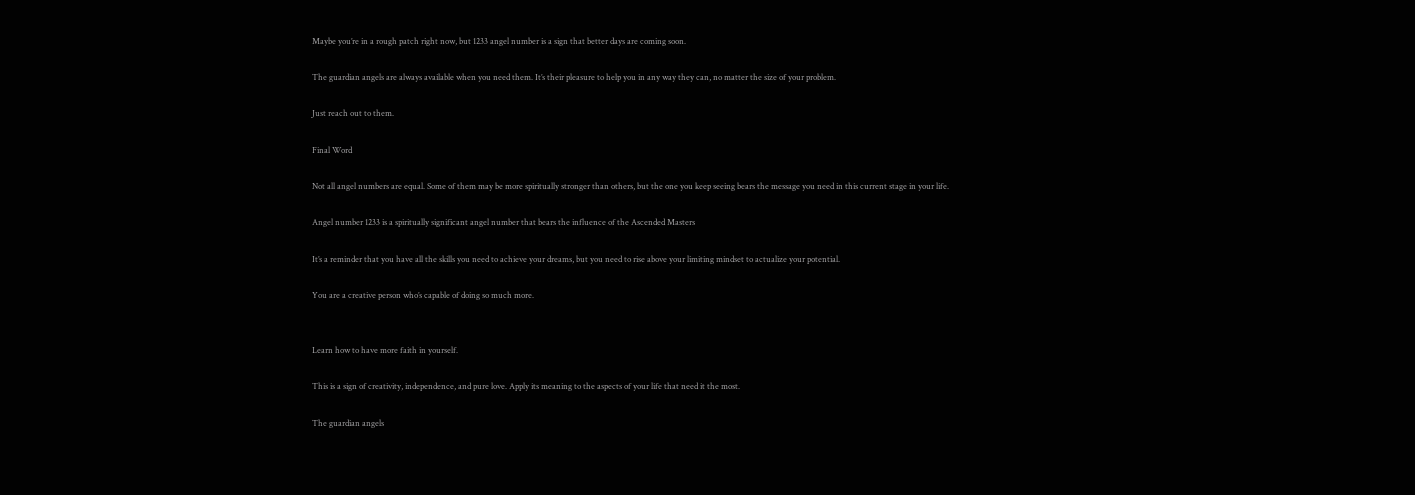Maybe you’re in a rough patch right now, but 1233 angel number is a sign that better days are coming soon.

The guardian angels are always available when you need them. It’s their pleasure to help you in any way they can, no matter the size of your problem.

Just reach out to them.

Final Word

Not all angel numbers are equal. Some of them may be more spiritually stronger than others, but the one you keep seeing bears the message you need in this current stage in your life.

Angel number 1233 is a spiritually significant angel number that bears the influence of the Ascended Masters

It’s a reminder that you have all the skills you need to achieve your dreams, but you need to rise above your limiting mindset to actualize your potential.

You are a creative person who’s capable of doing so much more.


Learn how to have more faith in yourself.

This is a sign of creativity, independence, and pure love. Apply its meaning to the aspects of your life that need it the most.

The guardian angels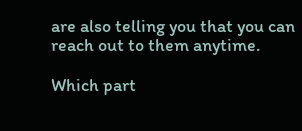are also telling you that you can reach out to them anytime.

Which part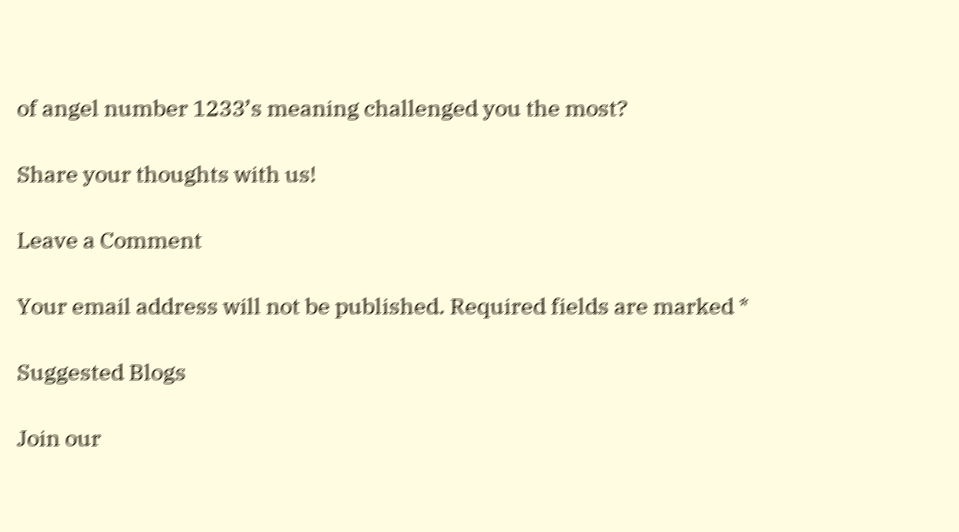of angel number 1233’s meaning challenged you the most?

Share your thoughts with us!

Leave a Comment

Your email address will not be published. Required fields are marked *

Suggested Blogs

Join our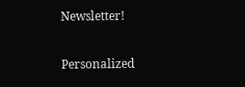Newsletter!

Personalized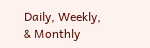Daily, Weekly, & Monthly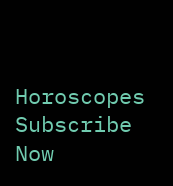Horoscopes
Subscribe Now